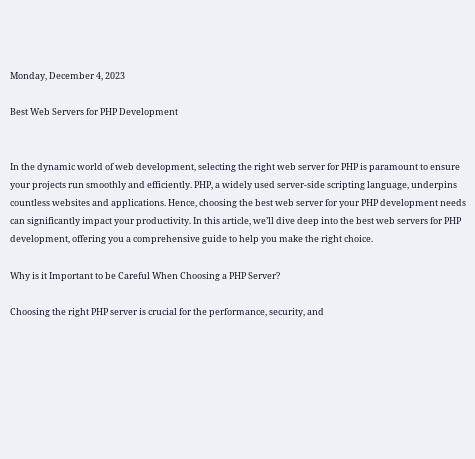Monday, December 4, 2023

Best Web Servers for PHP Development


In the dynamic world of web development, selecting the right web server for PHP is paramount to ensure your projects run smoothly and efficiently. PHP, a widely used server-side scripting language, underpins countless websites and applications. Hence, choosing the best web server for your PHP development needs can significantly impact your productivity. In this article, we’ll dive deep into the best web servers for PHP development, offering you a comprehensive guide to help you make the right choice.

Why is it Important to be Careful When Choosing a PHP Server?

Choosing the right PHP server is crucial for the performance, security, and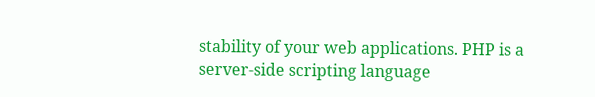stability of your web applications. PHP is a server-side scripting language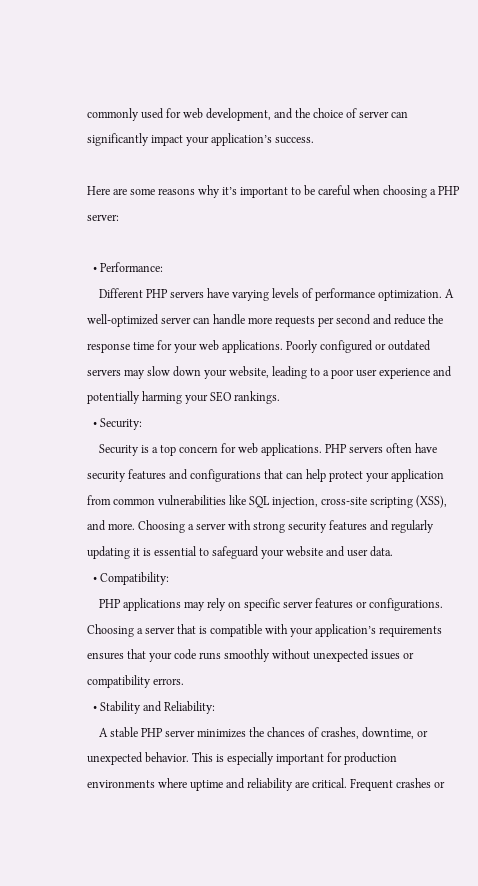commonly used for web development, and the choice of server can significantly impact your application’s success.

Here are some reasons why it’s important to be careful when choosing a PHP server:

  • Performance:
    Different PHP servers have varying levels of performance optimization. A well-optimized server can handle more requests per second and reduce the response time for your web applications. Poorly configured or outdated servers may slow down your website, leading to a poor user experience and potentially harming your SEO rankings.
  • Security:
    Security is a top concern for web applications. PHP servers often have security features and configurations that can help protect your application from common vulnerabilities like SQL injection, cross-site scripting (XSS), and more. Choosing a server with strong security features and regularly updating it is essential to safeguard your website and user data.
  • Compatibility:
    PHP applications may rely on specific server features or configurations. Choosing a server that is compatible with your application’s requirements ensures that your code runs smoothly without unexpected issues or compatibility errors.
  • Stability and Reliability:
    A stable PHP server minimizes the chances of crashes, downtime, or unexpected behavior. This is especially important for production environments where uptime and reliability are critical. Frequent crashes or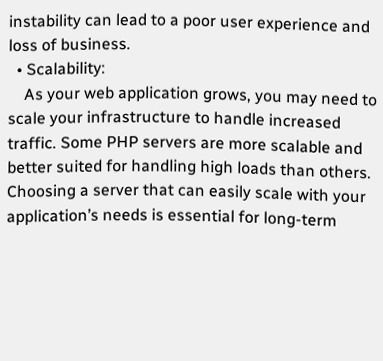instability can lead to a poor user experience and loss of business.
  • Scalability:
    As your web application grows, you may need to scale your infrastructure to handle increased traffic. Some PHP servers are more scalable and better suited for handling high loads than others. Choosing a server that can easily scale with your application’s needs is essential for long-term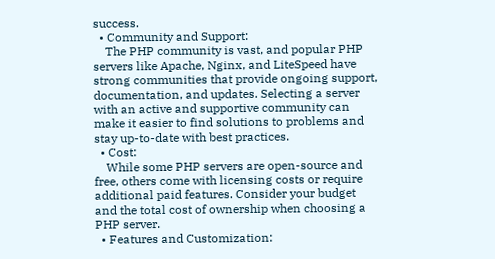success.
  • Community and Support:
    The PHP community is vast, and popular PHP servers like Apache, Nginx, and LiteSpeed have strong communities that provide ongoing support, documentation, and updates. Selecting a server with an active and supportive community can make it easier to find solutions to problems and stay up-to-date with best practices.
  • Cost:
    While some PHP servers are open-source and free, others come with licensing costs or require additional paid features. Consider your budget and the total cost of ownership when choosing a PHP server.
  • Features and Customization: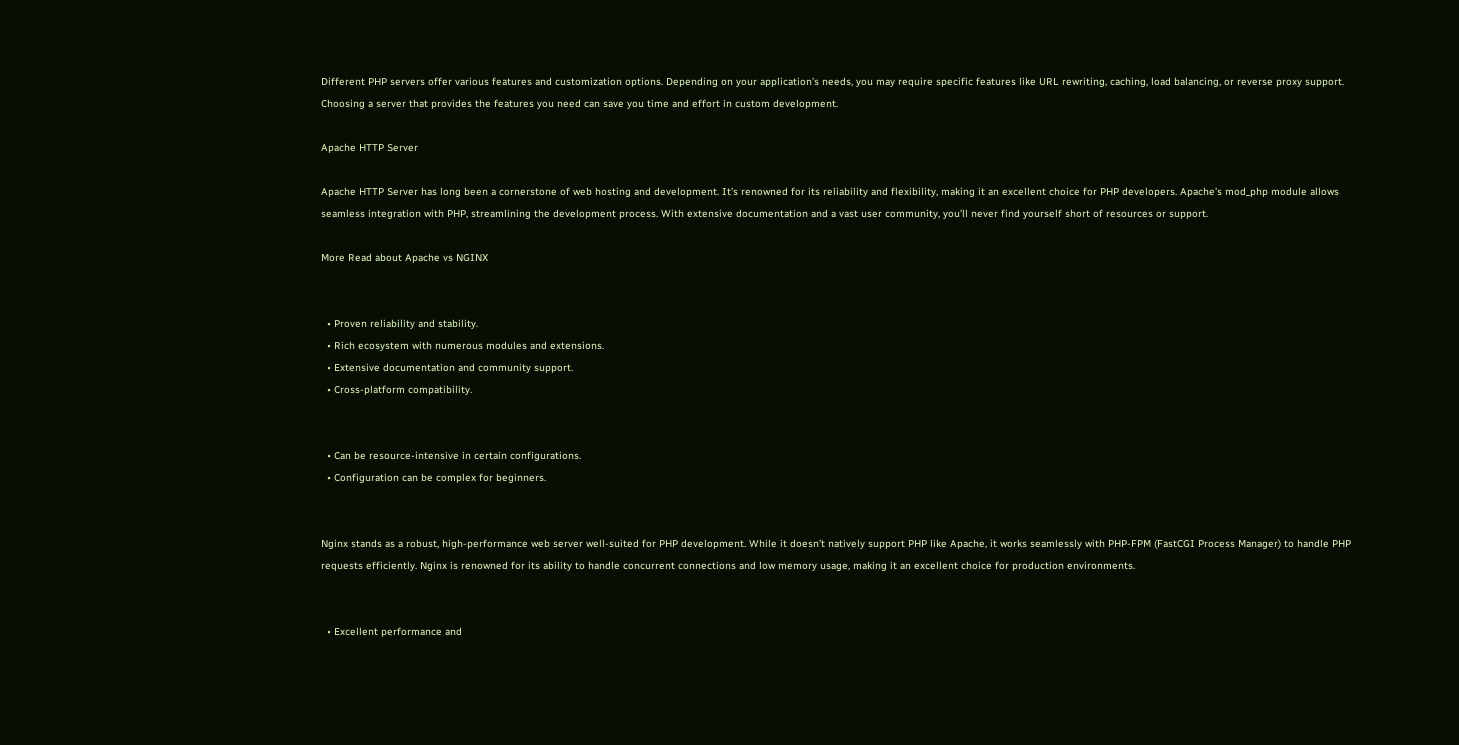Different PHP servers offer various features and customization options. Depending on your application’s needs, you may require specific features like URL rewriting, caching, load balancing, or reverse proxy support. Choosing a server that provides the features you need can save you time and effort in custom development.

Apache HTTP Server

Apache HTTP Server has long been a cornerstone of web hosting and development. It’s renowned for its reliability and flexibility, making it an excellent choice for PHP developers. Apache’s mod_php module allows seamless integration with PHP, streamlining the development process. With extensive documentation and a vast user community, you’ll never find yourself short of resources or support.

More Read about Apache vs NGINX


  • Proven reliability and stability.
  • Rich ecosystem with numerous modules and extensions.
  • Extensive documentation and community support.
  • Cross-platform compatibility.


  • Can be resource-intensive in certain configurations.
  • Configuration can be complex for beginners.


Nginx stands as a robust, high-performance web server well-suited for PHP development. While it doesn’t natively support PHP like Apache, it works seamlessly with PHP-FPM (FastCGI Process Manager) to handle PHP requests efficiently. Nginx is renowned for its ability to handle concurrent connections and low memory usage, making it an excellent choice for production environments.


  • Excellent performance and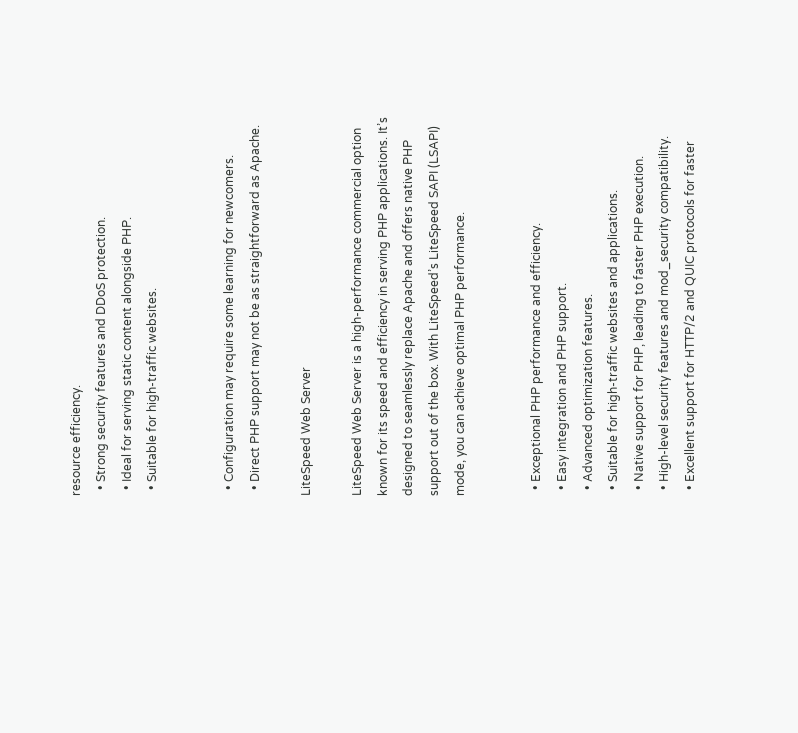resource efficiency.
  • Strong security features and DDoS protection.
  • Ideal for serving static content alongside PHP.
  • Suitable for high-traffic websites.


  • Configuration may require some learning for newcomers.
  • Direct PHP support may not be as straightforward as Apache.

LiteSpeed Web Server

LiteSpeed Web Server is a high-performance commercial option known for its speed and efficiency in serving PHP applications. It’s designed to seamlessly replace Apache and offers native PHP support out of the box. With LiteSpeed’s LiteSpeed SAPI (LSAPI) mode, you can achieve optimal PHP performance.


  • Exceptional PHP performance and efficiency.
  • Easy integration and PHP support.
  • Advanced optimization features.
  • Suitable for high-traffic websites and applications.
  • Native support for PHP, leading to faster PHP execution.
  • High-level security features and mod_security compatibility.
  • Excellent support for HTTP/2 and QUIC protocols for faster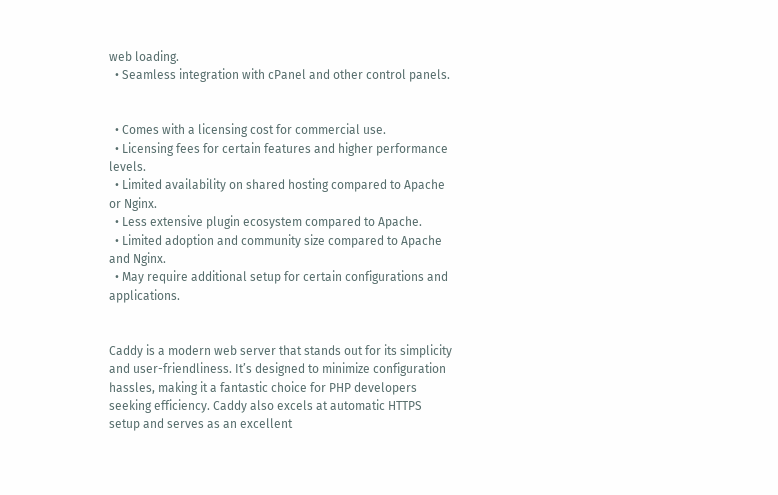web loading.
  • Seamless integration with cPanel and other control panels.


  • Comes with a licensing cost for commercial use.
  • Licensing fees for certain features and higher performance levels.
  • Limited availability on shared hosting compared to Apache or Nginx.
  • Less extensive plugin ecosystem compared to Apache.
  • Limited adoption and community size compared to Apache and Nginx.
  • May require additional setup for certain configurations and applications.


Caddy is a modern web server that stands out for its simplicity and user-friendliness. It’s designed to minimize configuration hassles, making it a fantastic choice for PHP developers seeking efficiency. Caddy also excels at automatic HTTPS setup and serves as an excellent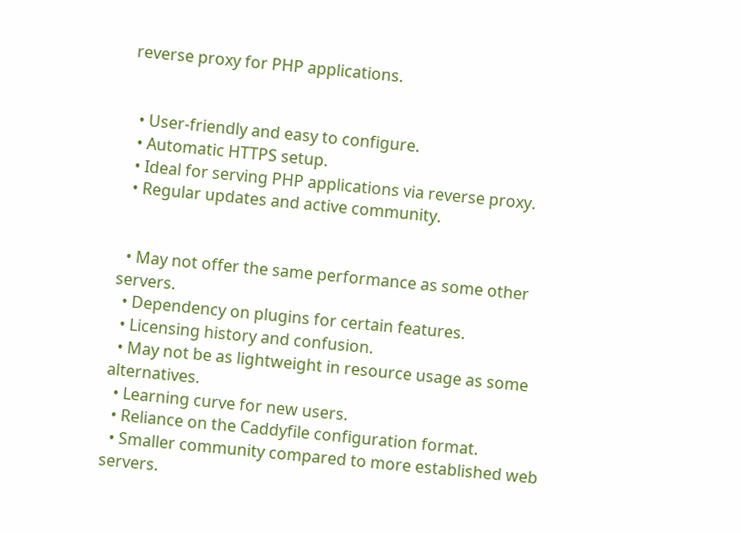reverse proxy for PHP applications.


  • User-friendly and easy to configure.
  • Automatic HTTPS setup.
  • Ideal for serving PHP applications via reverse proxy.
  • Regular updates and active community.


  • May not offer the same performance as some other servers.
  • Dependency on plugins for certain features.
  • Licensing history and confusion.
  • May not be as lightweight in resource usage as some alternatives.
  • Learning curve for new users.
  • Reliance on the Caddyfile configuration format.
  • Smaller community compared to more established web servers.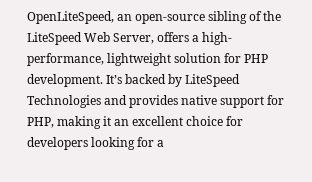OpenLiteSpeed, an open-source sibling of the LiteSpeed Web Server, offers a high-performance, lightweight solution for PHP development. It’s backed by LiteSpeed Technologies and provides native support for PHP, making it an excellent choice for developers looking for a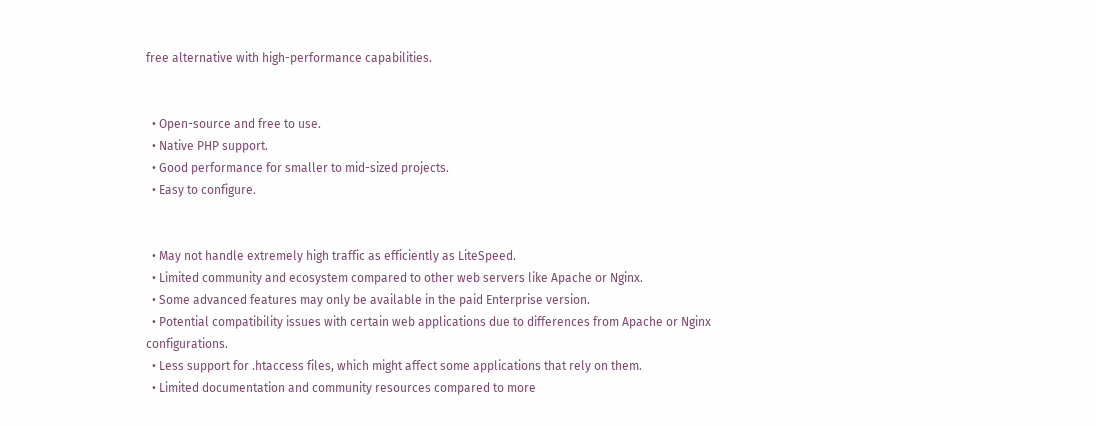free alternative with high-performance capabilities.


  • Open-source and free to use.
  • Native PHP support.
  • Good performance for smaller to mid-sized projects.
  • Easy to configure.


  • May not handle extremely high traffic as efficiently as LiteSpeed.
  • Limited community and ecosystem compared to other web servers like Apache or Nginx.
  • Some advanced features may only be available in the paid Enterprise version.
  • Potential compatibility issues with certain web applications due to differences from Apache or Nginx configurations.
  • Less support for .htaccess files, which might affect some applications that rely on them.
  • Limited documentation and community resources compared to more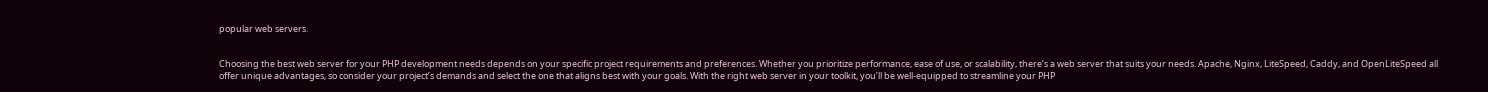popular web servers.


Choosing the best web server for your PHP development needs depends on your specific project requirements and preferences. Whether you prioritize performance, ease of use, or scalability, there’s a web server that suits your needs. Apache, Nginx, LiteSpeed, Caddy, and OpenLiteSpeed all offer unique advantages, so consider your project’s demands and select the one that aligns best with your goals. With the right web server in your toolkit, you’ll be well-equipped to streamline your PHP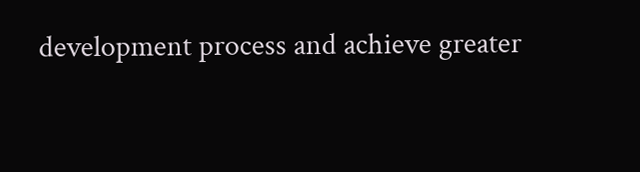development process and achieve greater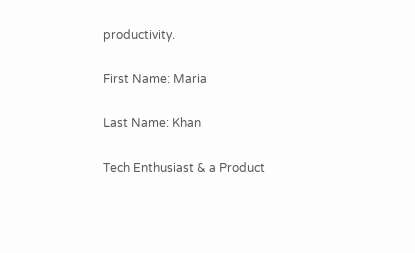productivity.

First Name: Maria

Last Name: Khan

Tech Enthusiast & a Product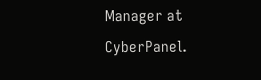Manager at CyberPanel.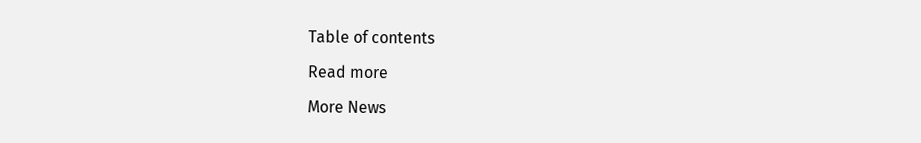Table of contents

Read more

More News